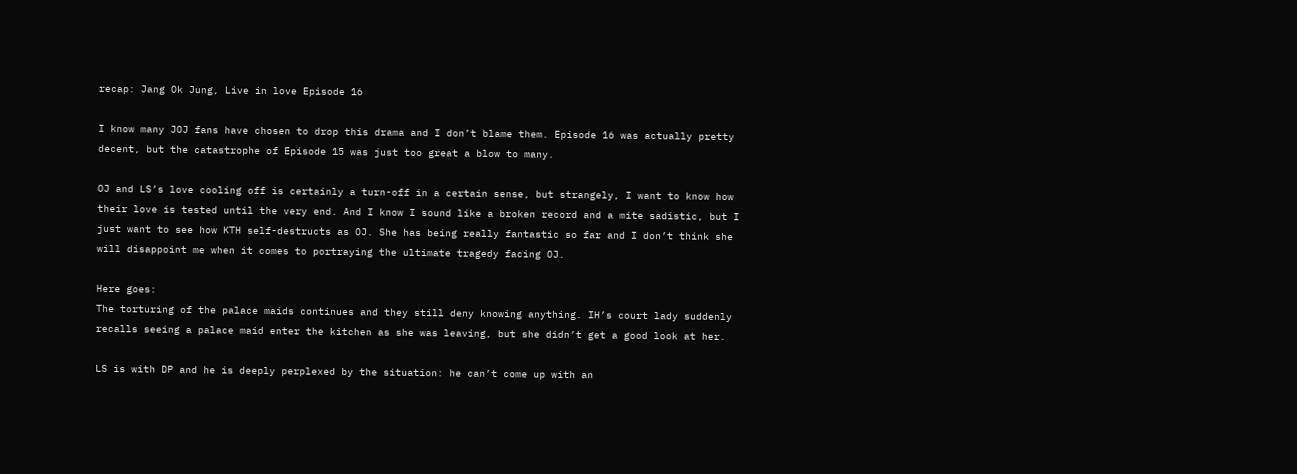recap: Jang Ok Jung, Live in love Episode 16

I know many JOJ fans have chosen to drop this drama and I don’t blame them. Episode 16 was actually pretty decent, but the catastrophe of Episode 15 was just too great a blow to many.

OJ and LS’s love cooling off is certainly a turn-off in a certain sense, but strangely, I want to know how their love is tested until the very end. And I know I sound like a broken record and a mite sadistic, but I just want to see how KTH self-destructs as OJ. She has being really fantastic so far and I don’t think she will disappoint me when it comes to portraying the ultimate tragedy facing OJ.

Here goes:
The torturing of the palace maids continues and they still deny knowing anything. IH’s court lady suddenly recalls seeing a palace maid enter the kitchen as she was leaving, but she didn’t get a good look at her.

LS is with DP and he is deeply perplexed by the situation: he can’t come up with an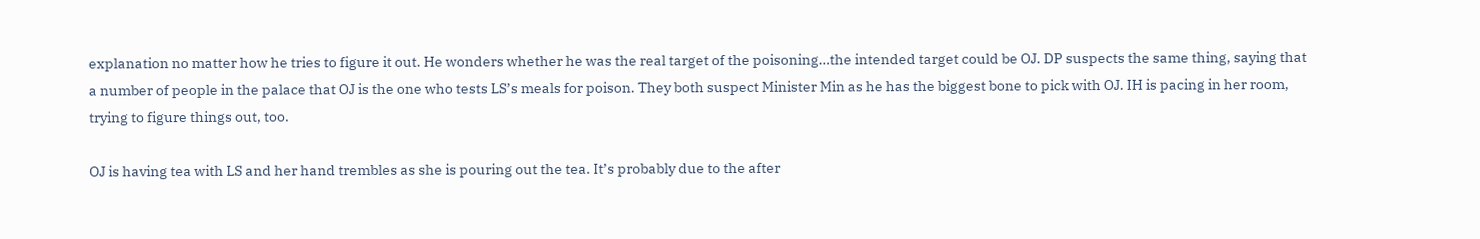explanation no matter how he tries to figure it out. He wonders whether he was the real target of the poisoning…the intended target could be OJ. DP suspects the same thing, saying that a number of people in the palace that OJ is the one who tests LS’s meals for poison. They both suspect Minister Min as he has the biggest bone to pick with OJ. IH is pacing in her room, trying to figure things out, too.

OJ is having tea with LS and her hand trembles as she is pouring out the tea. It’s probably due to the after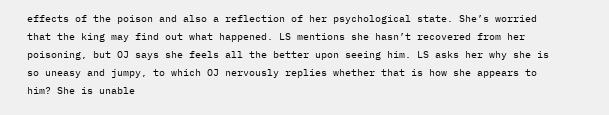effects of the poison and also a reflection of her psychological state. She’s worried that the king may find out what happened. LS mentions she hasn’t recovered from her poisoning, but OJ says she feels all the better upon seeing him. LS asks her why she is so uneasy and jumpy, to which OJ nervously replies whether that is how she appears to him? She is unable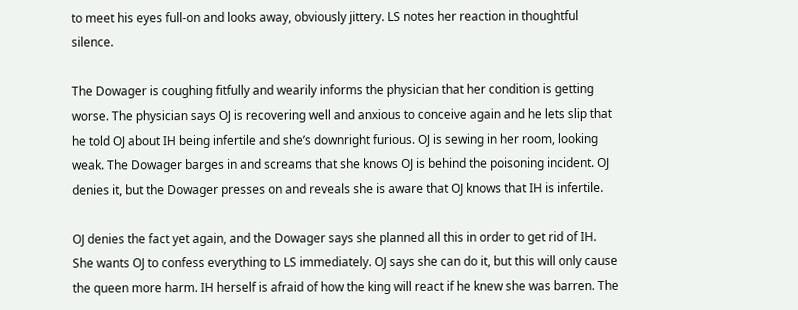to meet his eyes full-on and looks away, obviously jittery. LS notes her reaction in thoughtful silence.

The Dowager is coughing fitfully and wearily informs the physician that her condition is getting worse. The physician says OJ is recovering well and anxious to conceive again and he lets slip that he told OJ about IH being infertile and she’s downright furious. OJ is sewing in her room, looking weak. The Dowager barges in and screams that she knows OJ is behind the poisoning incident. OJ denies it, but the Dowager presses on and reveals she is aware that OJ knows that IH is infertile.

OJ denies the fact yet again, and the Dowager says she planned all this in order to get rid of IH. She wants OJ to confess everything to LS immediately. OJ says she can do it, but this will only cause the queen more harm. IH herself is afraid of how the king will react if he knew she was barren. The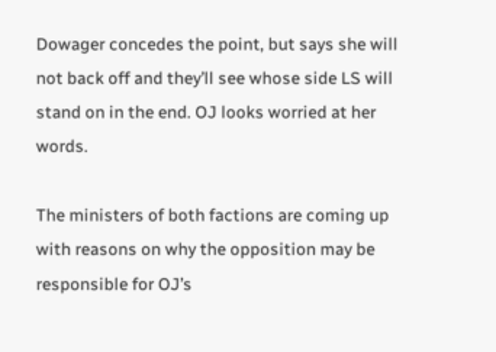Dowager concedes the point, but says she will not back off and they’ll see whose side LS will stand on in the end. OJ looks worried at her words.

The ministers of both factions are coming up with reasons on why the opposition may be responsible for OJ’s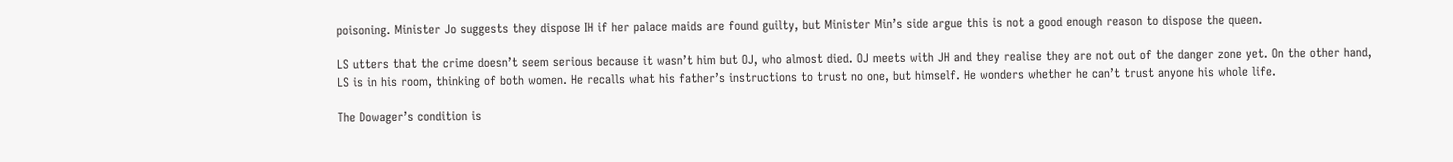poisoning. Minister Jo suggests they dispose IH if her palace maids are found guilty, but Minister Min’s side argue this is not a good enough reason to dispose the queen.

LS utters that the crime doesn’t seem serious because it wasn’t him but OJ, who almost died. OJ meets with JH and they realise they are not out of the danger zone yet. On the other hand, LS is in his room, thinking of both women. He recalls what his father’s instructions to trust no one, but himself. He wonders whether he can’t trust anyone his whole life.

The Dowager’s condition is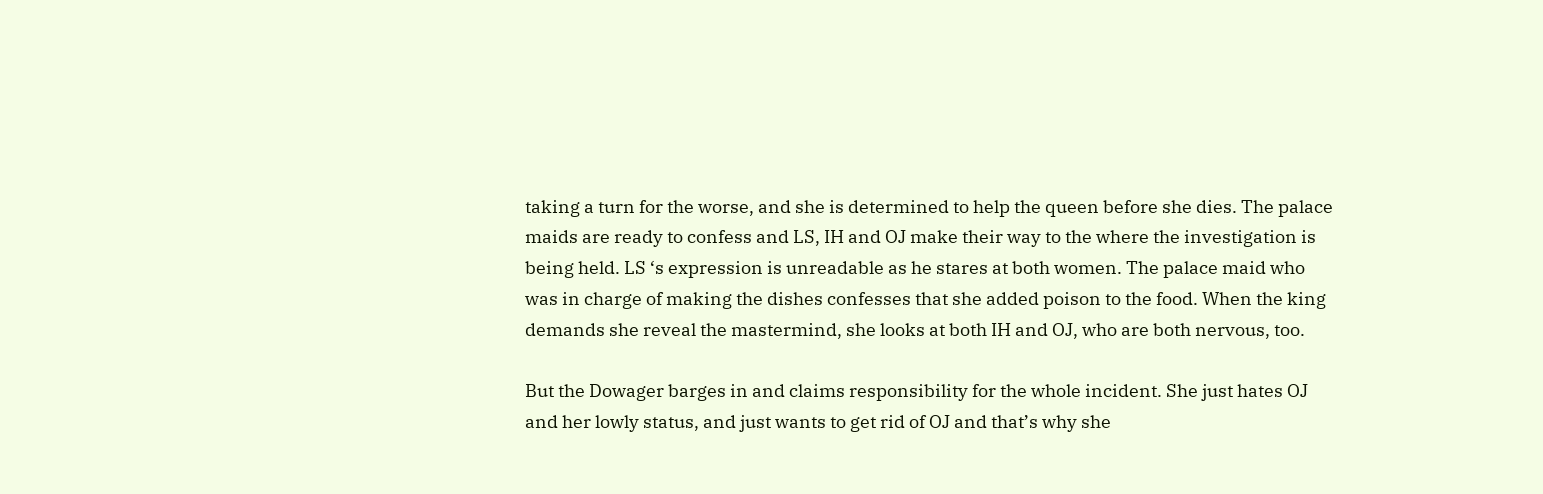taking a turn for the worse, and she is determined to help the queen before she dies. The palace maids are ready to confess and LS, IH and OJ make their way to the where the investigation is being held. LS ‘s expression is unreadable as he stares at both women. The palace maid who was in charge of making the dishes confesses that she added poison to the food. When the king demands she reveal the mastermind, she looks at both IH and OJ, who are both nervous, too.

But the Dowager barges in and claims responsibility for the whole incident. She just hates OJ and her lowly status, and just wants to get rid of OJ and that’s why she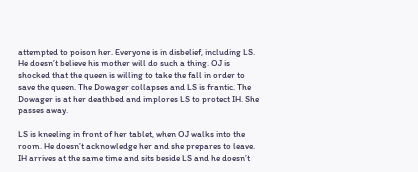attempted to poison her. Everyone is in disbelief, including LS. He doesn’t believe his mother will do such a thing. OJ is shocked that the queen is willing to take the fall in order to save the queen. The Dowager collapses and LS is frantic. The Dowager is at her deathbed and implores LS to protect IH. She passes away.

LS is kneeling in front of her tablet, when OJ walks into the room. He doesn’t acknowledge her and she prepares to leave. IH arrives at the same time and sits beside LS and he doesn’t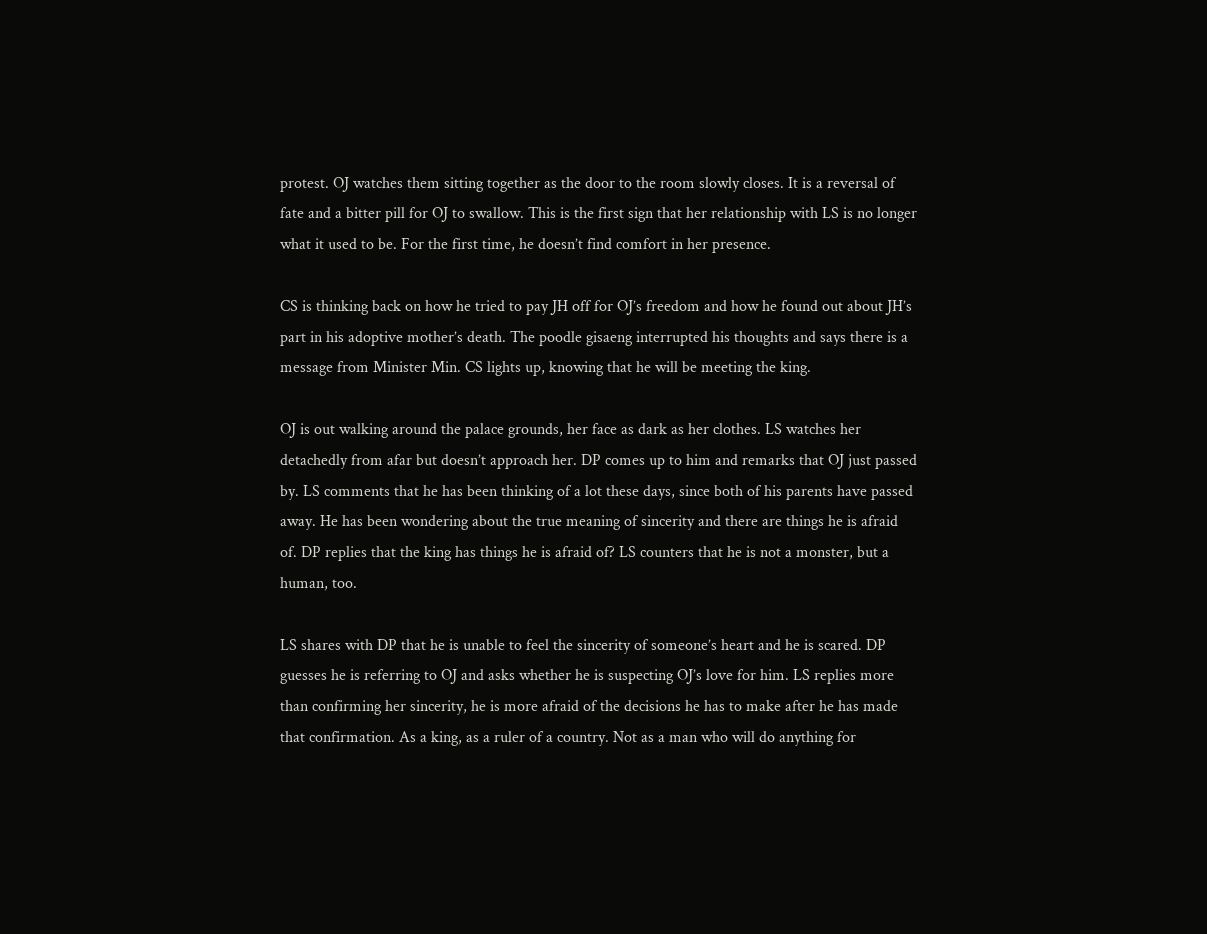protest. OJ watches them sitting together as the door to the room slowly closes. It is a reversal of fate and a bitter pill for OJ to swallow. This is the first sign that her relationship with LS is no longer what it used to be. For the first time, he doesn’t find comfort in her presence.

CS is thinking back on how he tried to pay JH off for OJ’s freedom and how he found out about JH’s part in his adoptive mother’s death. The poodle gisaeng interrupted his thoughts and says there is a message from Minister Min. CS lights up, knowing that he will be meeting the king.

OJ is out walking around the palace grounds, her face as dark as her clothes. LS watches her detachedly from afar but doesn’t approach her. DP comes up to him and remarks that OJ just passed by. LS comments that he has been thinking of a lot these days, since both of his parents have passed away. He has been wondering about the true meaning of sincerity and there are things he is afraid of. DP replies that the king has things he is afraid of? LS counters that he is not a monster, but a human, too.

LS shares with DP that he is unable to feel the sincerity of someone’s heart and he is scared. DP guesses he is referring to OJ and asks whether he is suspecting OJ’s love for him. LS replies more than confirming her sincerity, he is more afraid of the decisions he has to make after he has made that confirmation. As a king, as a ruler of a country. Not as a man who will do anything for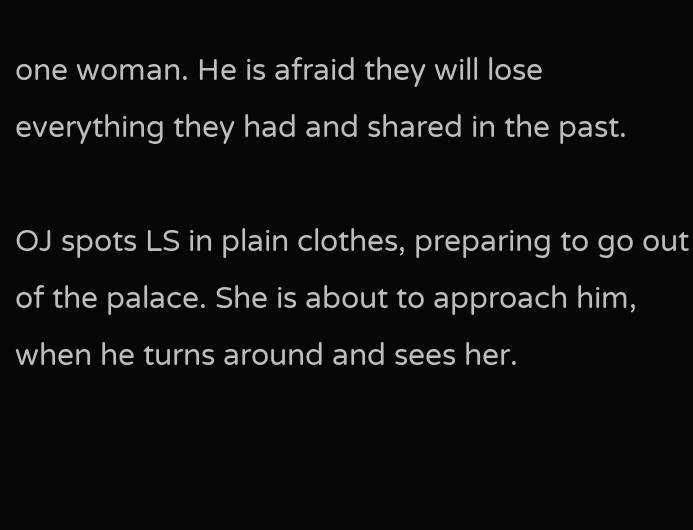one woman. He is afraid they will lose everything they had and shared in the past.

OJ spots LS in plain clothes, preparing to go out of the palace. She is about to approach him, when he turns around and sees her.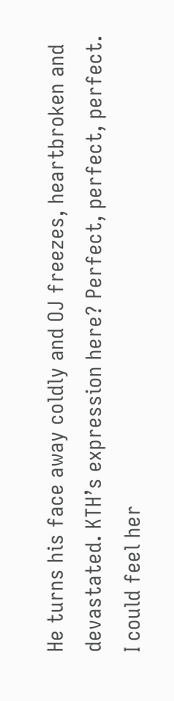He turns his face away coldly and OJ freezes, heartbroken and devastated. KTH’s expression here? Perfect, perfect, perfect. I could feel her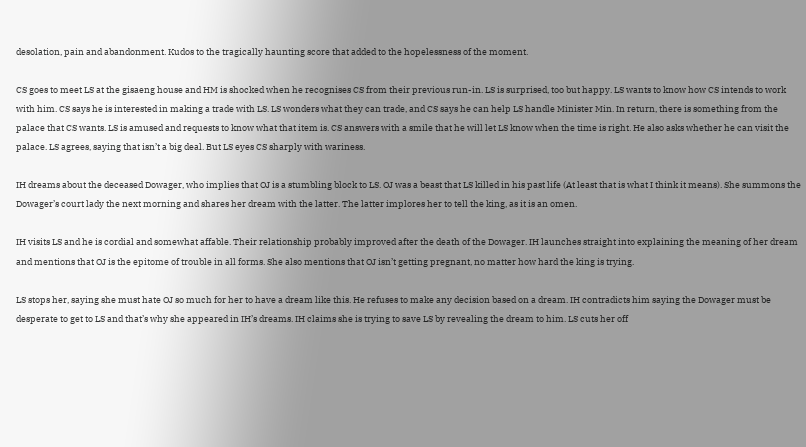desolation, pain and abandonment. Kudos to the tragically haunting score that added to the hopelessness of the moment.

CS goes to meet LS at the gisaeng house and HM is shocked when he recognises CS from their previous run-in. LS is surprised, too but happy. LS wants to know how CS intends to work with him. CS says he is interested in making a trade with LS. LS wonders what they can trade, and CS says he can help LS handle Minister Min. In return, there is something from the palace that CS wants. LS is amused and requests to know what that item is. CS answers with a smile that he will let LS know when the time is right. He also asks whether he can visit the palace. LS agrees, saying that isn’t a big deal. But LS eyes CS sharply with wariness.

IH dreams about the deceased Dowager, who implies that OJ is a stumbling block to LS. OJ was a beast that LS killed in his past life (At least that is what I think it means). She summons the Dowager’s court lady the next morning and shares her dream with the latter. The latter implores her to tell the king, as it is an omen.

IH visits LS and he is cordial and somewhat affable. Their relationship probably improved after the death of the Dowager. IH launches straight into explaining the meaning of her dream and mentions that OJ is the epitome of trouble in all forms. She also mentions that OJ isn’t getting pregnant, no matter how hard the king is trying.

LS stops her, saying she must hate OJ so much for her to have a dream like this. He refuses to make any decision based on a dream. IH contradicts him saying the Dowager must be desperate to get to LS and that’s why she appeared in IH’s dreams. IH claims she is trying to save LS by revealing the dream to him. LS cuts her off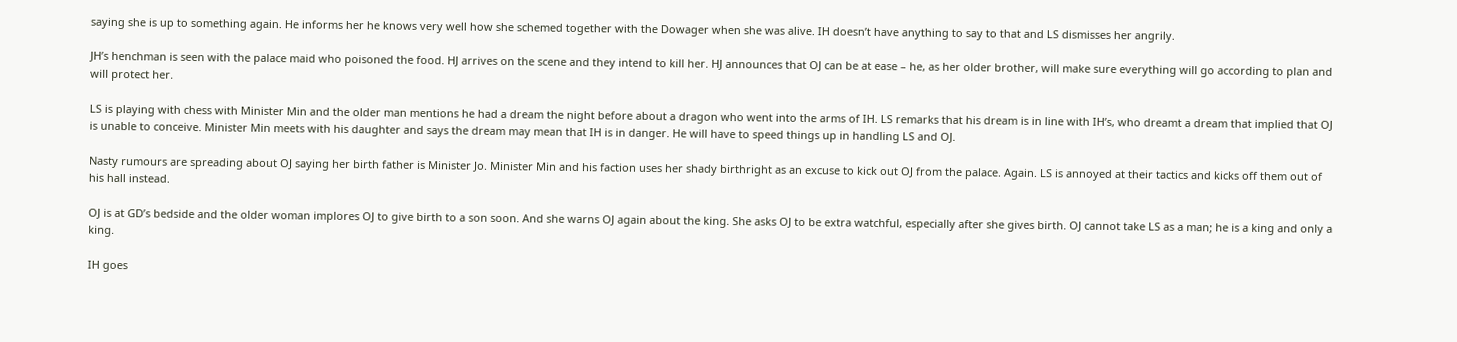saying she is up to something again. He informs her he knows very well how she schemed together with the Dowager when she was alive. IH doesn’t have anything to say to that and LS dismisses her angrily.

JH’s henchman is seen with the palace maid who poisoned the food. HJ arrives on the scene and they intend to kill her. HJ announces that OJ can be at ease – he, as her older brother, will make sure everything will go according to plan and will protect her.

LS is playing with chess with Minister Min and the older man mentions he had a dream the night before about a dragon who went into the arms of IH. LS remarks that his dream is in line with IH’s, who dreamt a dream that implied that OJ is unable to conceive. Minister Min meets with his daughter and says the dream may mean that IH is in danger. He will have to speed things up in handling LS and OJ.

Nasty rumours are spreading about OJ saying her birth father is Minister Jo. Minister Min and his faction uses her shady birthright as an excuse to kick out OJ from the palace. Again. LS is annoyed at their tactics and kicks off them out of his hall instead.

OJ is at GD’s bedside and the older woman implores OJ to give birth to a son soon. And she warns OJ again about the king. She asks OJ to be extra watchful, especially after she gives birth. OJ cannot take LS as a man; he is a king and only a king.

IH goes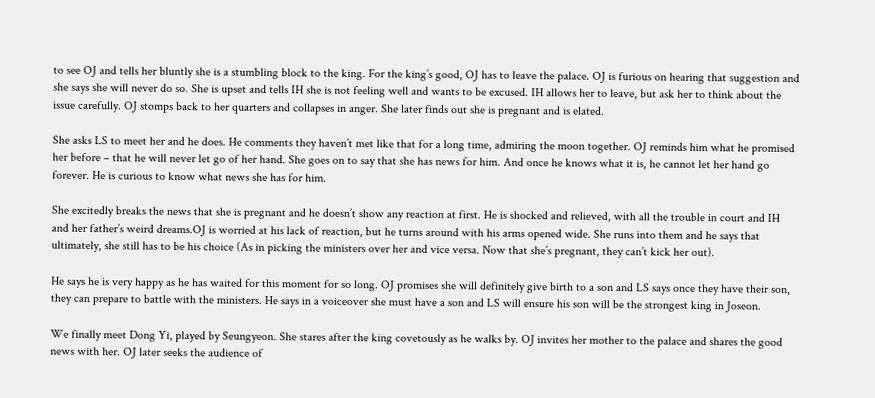to see OJ and tells her bluntly she is a stumbling block to the king. For the king’s good, OJ has to leave the palace. OJ is furious on hearing that suggestion and she says she will never do so. She is upset and tells IH she is not feeling well and wants to be excused. IH allows her to leave, but ask her to think about the issue carefully. OJ stomps back to her quarters and collapses in anger. She later finds out she is pregnant and is elated.

She asks LS to meet her and he does. He comments they haven’t met like that for a long time, admiring the moon together. OJ reminds him what he promised her before – that he will never let go of her hand. She goes on to say that she has news for him. And once he knows what it is, he cannot let her hand go forever. He is curious to know what news she has for him.

She excitedly breaks the news that she is pregnant and he doesn’t show any reaction at first. He is shocked and relieved, with all the trouble in court and IH and her father’s weird dreams.OJ is worried at his lack of reaction, but he turns around with his arms opened wide. She runs into them and he says that ultimately, she still has to be his choice (As in picking the ministers over her and vice versa. Now that she’s pregnant, they can’t kick her out).

He says he is very happy as he has waited for this moment for so long. OJ promises she will definitely give birth to a son and LS says once they have their son, they can prepare to battle with the ministers. He says in a voiceover she must have a son and LS will ensure his son will be the strongest king in Joseon.

We finally meet Dong Yi, played by Seungyeon. She stares after the king covetously as he walks by. OJ invites her mother to the palace and shares the good news with her. OJ later seeks the audience of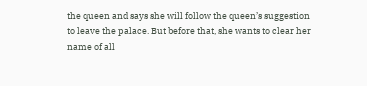the queen and says she will follow the queen’s suggestion to leave the palace. But before that, she wants to clear her name of all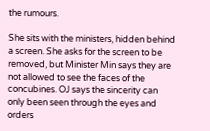the rumours.

She sits with the ministers, hidden behind a screen. She asks for the screen to be removed, but Minister Min says they are not allowed to see the faces of the concubines. OJ says the sincerity can only been seen through the eyes and orders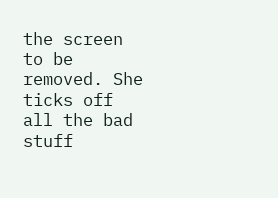the screen to be removed. She ticks off all the bad stuff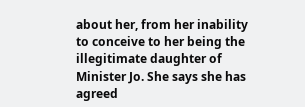about her, from her inability to conceive to her being the illegitimate daughter of Minister Jo. She says she has agreed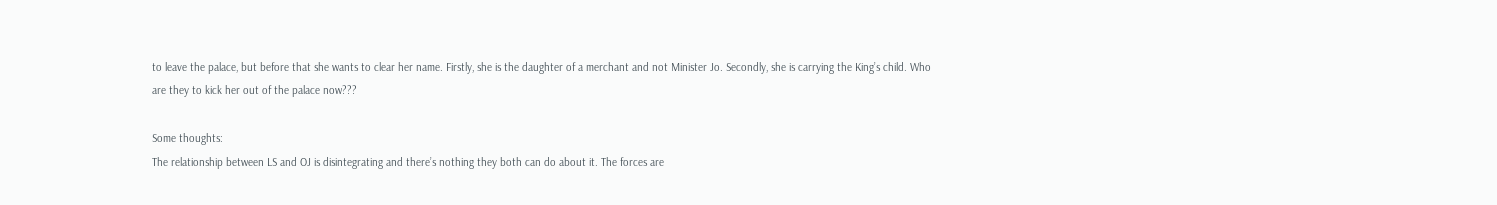to leave the palace, but before that she wants to clear her name. Firstly, she is the daughter of a merchant and not Minister Jo. Secondly, she is carrying the King’s child. Who are they to kick her out of the palace now???

Some thoughts:
The relationship between LS and OJ is disintegrating and there’s nothing they both can do about it. The forces are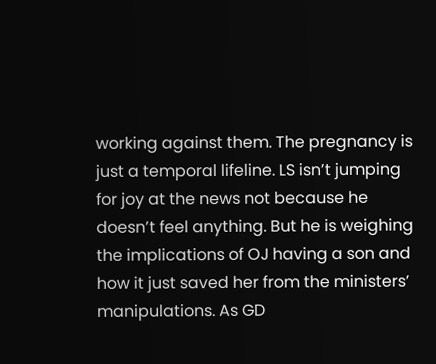working against them. The pregnancy is just a temporal lifeline. LS isn’t jumping for joy at the news not because he doesn’t feel anything. But he is weighing the implications of OJ having a son and how it just saved her from the ministers’ manipulations. As GD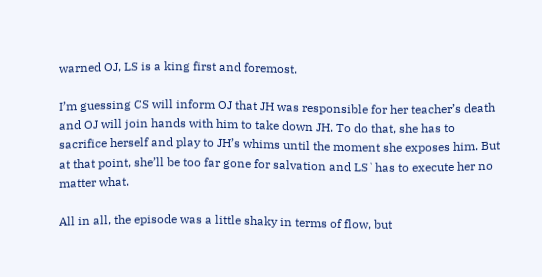warned OJ, LS is a king first and foremost.

I’m guessing CS will inform OJ that JH was responsible for her teacher’s death and OJ will join hands with him to take down JH. To do that, she has to sacrifice herself and play to JH’s whims until the moment she exposes him. But at that point, she’ll be too far gone for salvation and LS`has to execute her no matter what.

All in all, the episode was a little shaky in terms of flow, but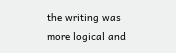the writing was more logical and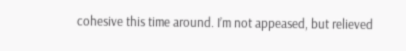cohesive this time around. I’m not appeased, but relieved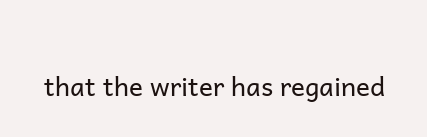that the writer has regained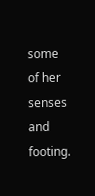some of her senses and footing.